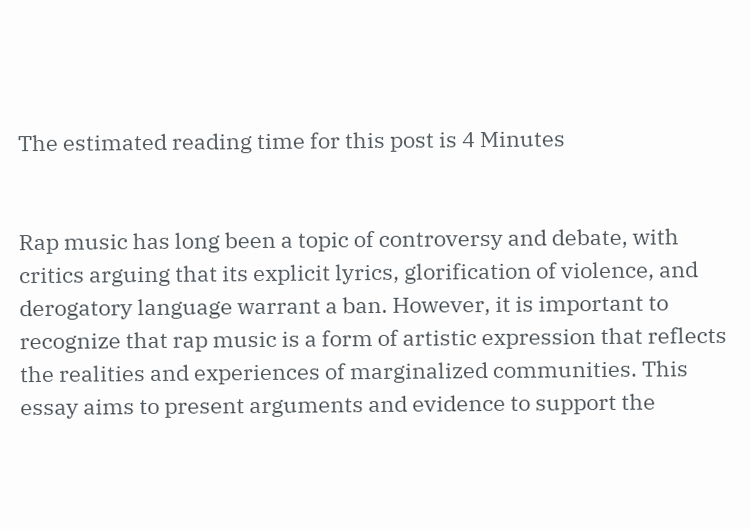The estimated reading time for this post is 4 Minutes


Rap music has long been a topic of controversy and debate, with critics arguing that its explicit lyrics, glorification of violence, and derogatory language warrant a ban. However, it is important to recognize that rap music is a form of artistic expression that reflects the realities and experiences of marginalized communities. This essay aims to present arguments and evidence to support the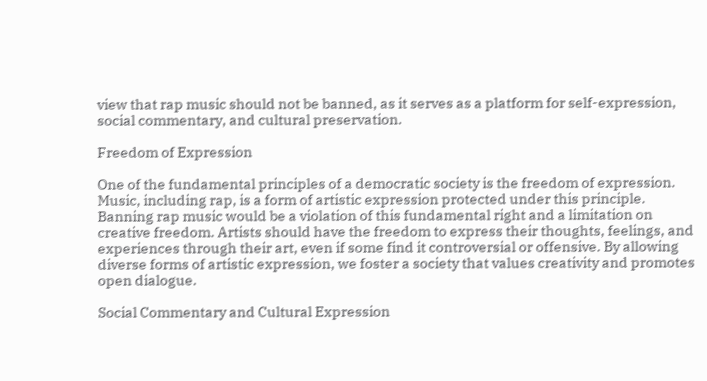view that rap music should not be banned, as it serves as a platform for self-expression, social commentary, and cultural preservation.

Freedom of Expression

One of the fundamental principles of a democratic society is the freedom of expression. Music, including rap, is a form of artistic expression protected under this principle. Banning rap music would be a violation of this fundamental right and a limitation on creative freedom. Artists should have the freedom to express their thoughts, feelings, and experiences through their art, even if some find it controversial or offensive. By allowing diverse forms of artistic expression, we foster a society that values creativity and promotes open dialogue.

Social Commentary and Cultural Expression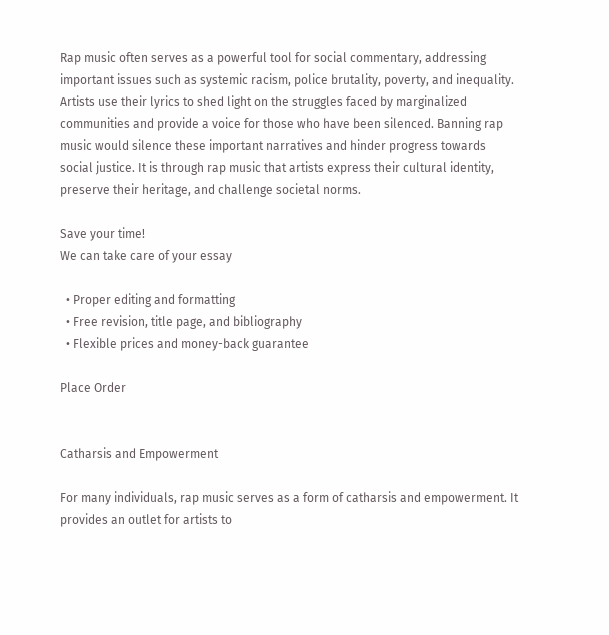Rap music often serves as a powerful tool for social commentary, addressing important issues such as systemic racism, police brutality, poverty, and inequality. Artists use their lyrics to shed light on the struggles faced by marginalized communities and provide a voice for those who have been silenced. Banning rap music would silence these important narratives and hinder progress towards social justice. It is through rap music that artists express their cultural identity, preserve their heritage, and challenge societal norms.

Save your time!
We can take care of your essay

  • Proper editing and formatting
  • Free revision, title page, and bibliography
  • Flexible prices and money-back guarantee

Place Order


Catharsis and Empowerment

For many individuals, rap music serves as a form of catharsis and empowerment. It provides an outlet for artists to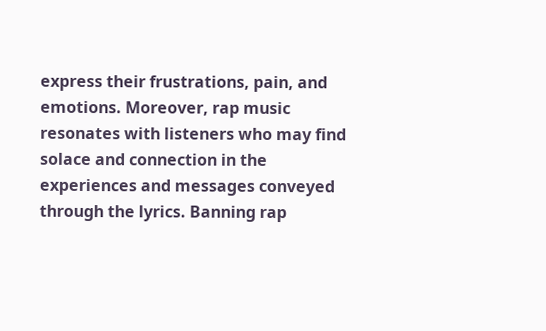express their frustrations, pain, and emotions. Moreover, rap music resonates with listeners who may find solace and connection in the experiences and messages conveyed through the lyrics. Banning rap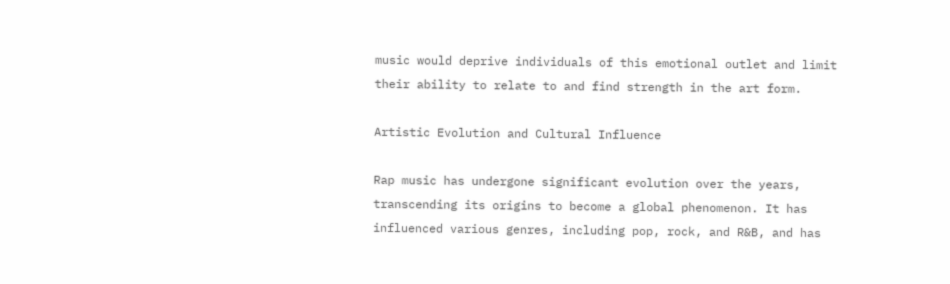music would deprive individuals of this emotional outlet and limit their ability to relate to and find strength in the art form.

Artistic Evolution and Cultural Influence

Rap music has undergone significant evolution over the years, transcending its origins to become a global phenomenon. It has influenced various genres, including pop, rock, and R&B, and has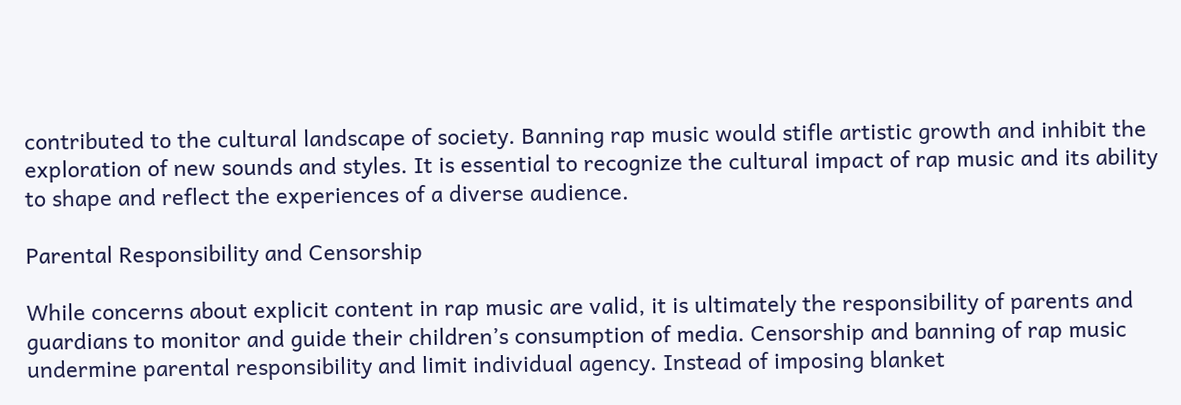contributed to the cultural landscape of society. Banning rap music would stifle artistic growth and inhibit the exploration of new sounds and styles. It is essential to recognize the cultural impact of rap music and its ability to shape and reflect the experiences of a diverse audience.

Parental Responsibility and Censorship

While concerns about explicit content in rap music are valid, it is ultimately the responsibility of parents and guardians to monitor and guide their children’s consumption of media. Censorship and banning of rap music undermine parental responsibility and limit individual agency. Instead of imposing blanket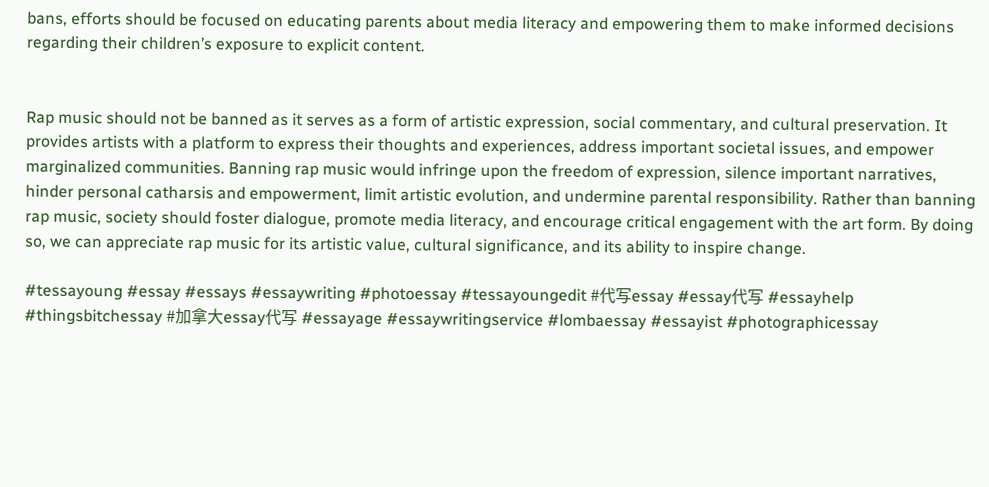bans, efforts should be focused on educating parents about media literacy and empowering them to make informed decisions regarding their children’s exposure to explicit content.


Rap music should not be banned as it serves as a form of artistic expression, social commentary, and cultural preservation. It provides artists with a platform to express their thoughts and experiences, address important societal issues, and empower marginalized communities. Banning rap music would infringe upon the freedom of expression, silence important narratives, hinder personal catharsis and empowerment, limit artistic evolution, and undermine parental responsibility. Rather than banning rap music, society should foster dialogue, promote media literacy, and encourage critical engagement with the art form. By doing so, we can appreciate rap music for its artistic value, cultural significance, and its ability to inspire change.

#tessayoung #essay #essays #essaywriting #photoessay #tessayoungedit #代写essay #essay代写 #essayhelp #thingsbitchessay #加拿大essay代写 #essayage #essaywritingservice #lombaessay #essayist #photographicessay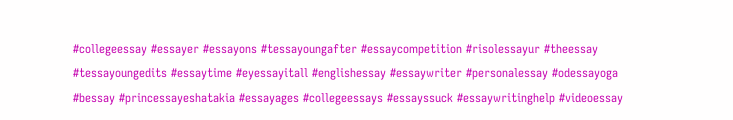#collegeessay #essayer #essayons #tessayoungafter #essaycompetition #risolessayur #theessay #tessayoungedits #essaytime #eyessayitall #englishessay #essaywriter #personalessay #odessayoga #bessay #princessayeshatakia #essayages #collegeessays #essayssuck #essaywritinghelp #videoessay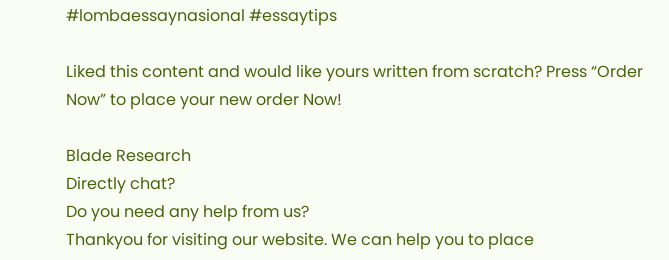#lombaessaynasional #essaytips

Liked this content and would like yours written from scratch? Press “Order Now” to place your new order Now!

Blade Research
Directly chat?
Do you need any help from us?
Thankyou for visiting our website. We can help you to place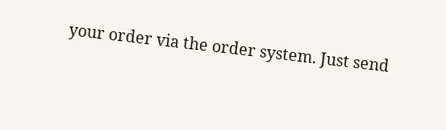your order via the order system. Just send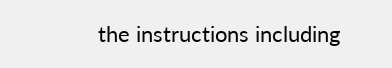the instructions including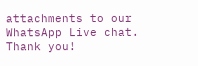attachments to our WhatsApp Live chat.
Thank you!